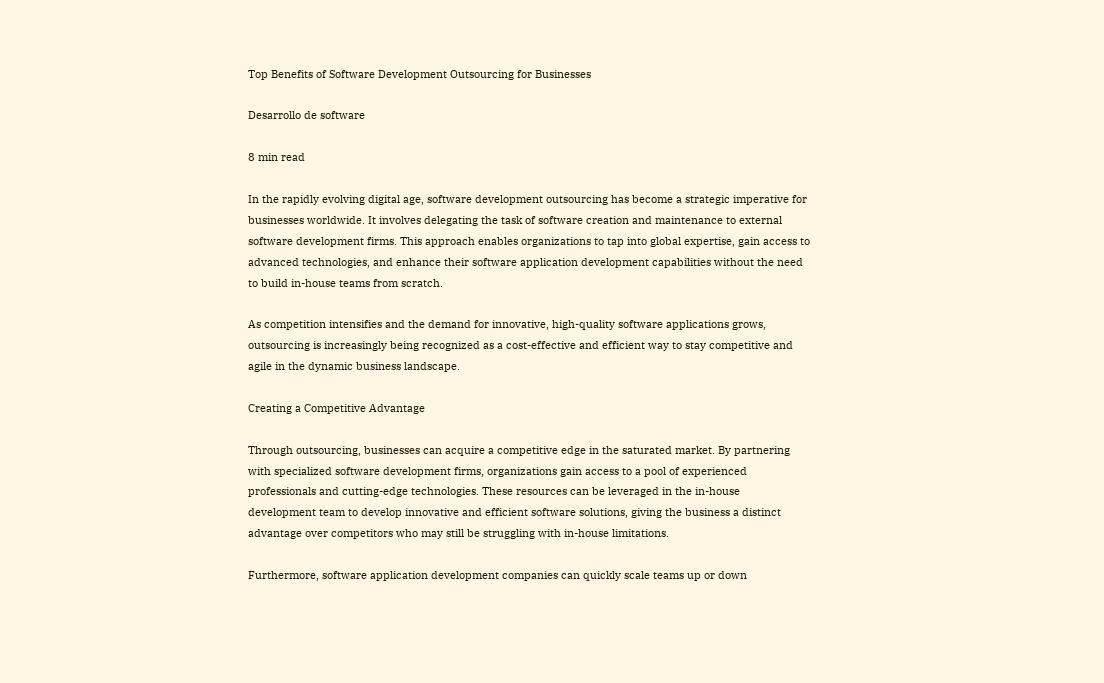Top Benefits of Software Development Outsourcing for Businesses

Desarrollo de software

8 min read

In the rapidly evolving digital age, software development outsourcing has become a strategic imperative for businesses worldwide. It involves delegating the task of software creation and maintenance to external software development firms. This approach enables organizations to tap into global expertise, gain access to advanced technologies, and enhance their software application development capabilities without the need to build in-house teams from scratch.

As competition intensifies and the demand for innovative, high-quality software applications grows, outsourcing is increasingly being recognized as a cost-effective and efficient way to stay competitive and agile in the dynamic business landscape.

Creating a Competitive Advantage

Through outsourcing, businesses can acquire a competitive edge in the saturated market. By partnering with specialized software development firms, organizations gain access to a pool of experienced professionals and cutting-edge technologies. These resources can be leveraged in the in-house development team to develop innovative and efficient software solutions, giving the business a distinct advantage over competitors who may still be struggling with in-house limitations.

Furthermore, software application development companies can quickly scale teams up or down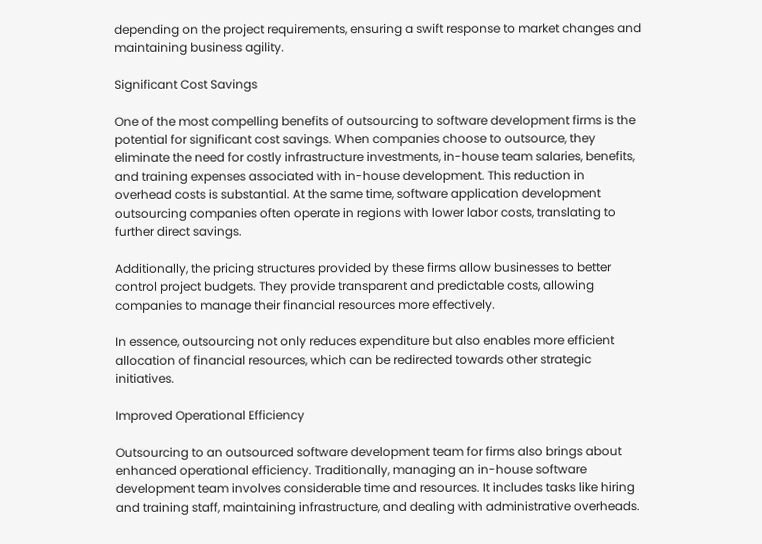depending on the project requirements, ensuring a swift response to market changes and maintaining business agility.

Significant Cost Savings

One of the most compelling benefits of outsourcing to software development firms is the potential for significant cost savings. When companies choose to outsource, they eliminate the need for costly infrastructure investments, in-house team salaries, benefits, and training expenses associated with in-house development. This reduction in overhead costs is substantial. At the same time, software application development outsourcing companies often operate in regions with lower labor costs, translating to further direct savings.

Additionally, the pricing structures provided by these firms allow businesses to better control project budgets. They provide transparent and predictable costs, allowing companies to manage their financial resources more effectively.

In essence, outsourcing not only reduces expenditure but also enables more efficient allocation of financial resources, which can be redirected towards other strategic initiatives.

Improved Operational Efficiency

Outsourcing to an outsourced software development team for firms also brings about enhanced operational efficiency. Traditionally, managing an in-house software development team involves considerable time and resources. It includes tasks like hiring and training staff, maintaining infrastructure, and dealing with administrative overheads.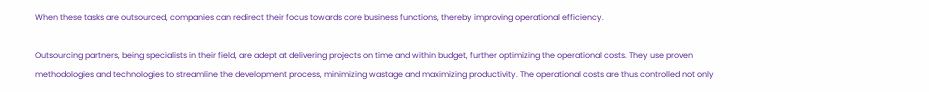When these tasks are outsourced, companies can redirect their focus towards core business functions, thereby improving operational efficiency.

Outsourcing partners, being specialists in their field, are adept at delivering projects on time and within budget, further optimizing the operational costs. They use proven methodologies and technologies to streamline the development process, minimizing wastage and maximizing productivity. The operational costs are thus controlled not only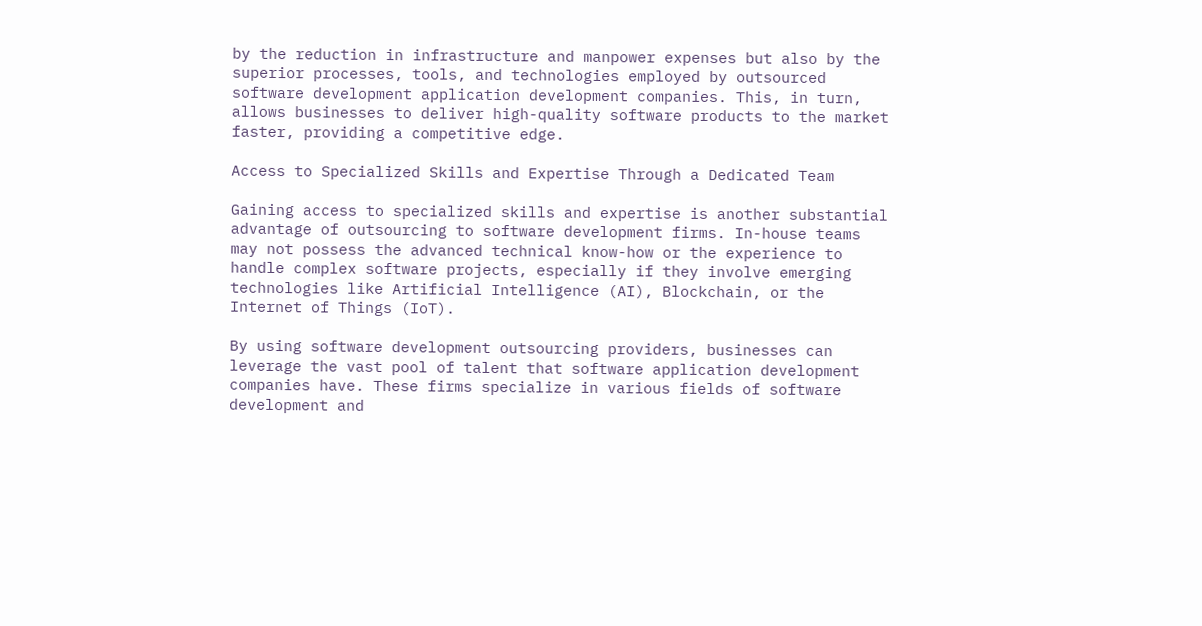by the reduction in infrastructure and manpower expenses but also by the superior processes, tools, and technologies employed by outsourced software development application development companies. This, in turn, allows businesses to deliver high-quality software products to the market faster, providing a competitive edge.

Access to Specialized Skills and Expertise Through a Dedicated Team

Gaining access to specialized skills and expertise is another substantial advantage of outsourcing to software development firms. In-house teams may not possess the advanced technical know-how or the experience to handle complex software projects, especially if they involve emerging technologies like Artificial Intelligence (AI), Blockchain, or the Internet of Things (IoT).

By using software development outsourcing providers, businesses can leverage the vast pool of talent that software application development companies have. These firms specialize in various fields of software development and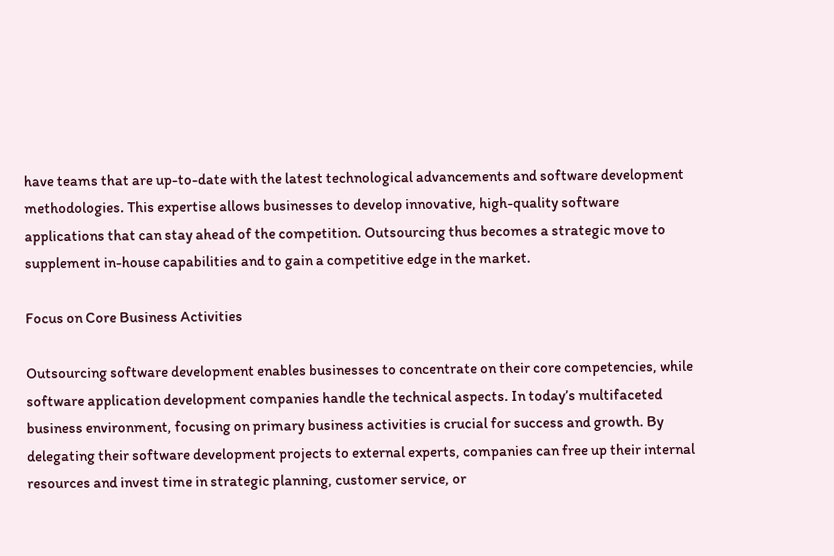have teams that are up-to-date with the latest technological advancements and software development methodologies. This expertise allows businesses to develop innovative, high-quality software applications that can stay ahead of the competition. Outsourcing thus becomes a strategic move to supplement in-house capabilities and to gain a competitive edge in the market.

Focus on Core Business Activities

Outsourcing software development enables businesses to concentrate on their core competencies, while software application development companies handle the technical aspects. In today’s multifaceted business environment, focusing on primary business activities is crucial for success and growth. By delegating their software development projects to external experts, companies can free up their internal resources and invest time in strategic planning, customer service, or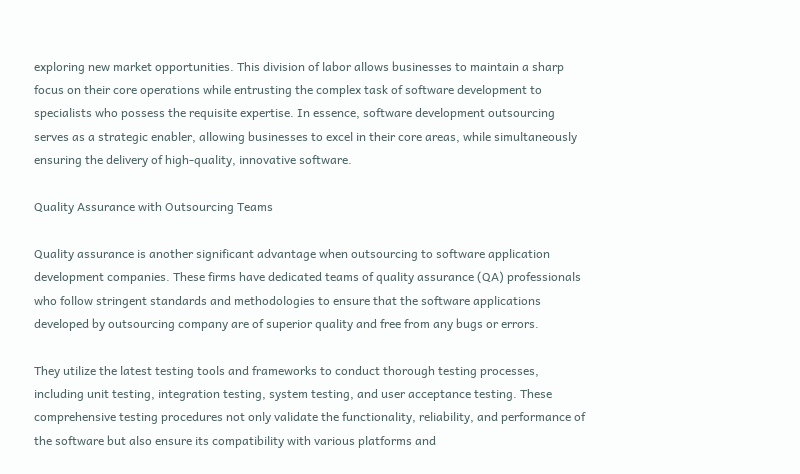exploring new market opportunities. This division of labor allows businesses to maintain a sharp focus on their core operations while entrusting the complex task of software development to specialists who possess the requisite expertise. In essence, software development outsourcing serves as a strategic enabler, allowing businesses to excel in their core areas, while simultaneously ensuring the delivery of high-quality, innovative software.

Quality Assurance with Outsourcing Teams

Quality assurance is another significant advantage when outsourcing to software application development companies. These firms have dedicated teams of quality assurance (QA) professionals who follow stringent standards and methodologies to ensure that the software applications developed by outsourcing company are of superior quality and free from any bugs or errors.

They utilize the latest testing tools and frameworks to conduct thorough testing processes, including unit testing, integration testing, system testing, and user acceptance testing. These comprehensive testing procedures not only validate the functionality, reliability, and performance of the software but also ensure its compatibility with various platforms and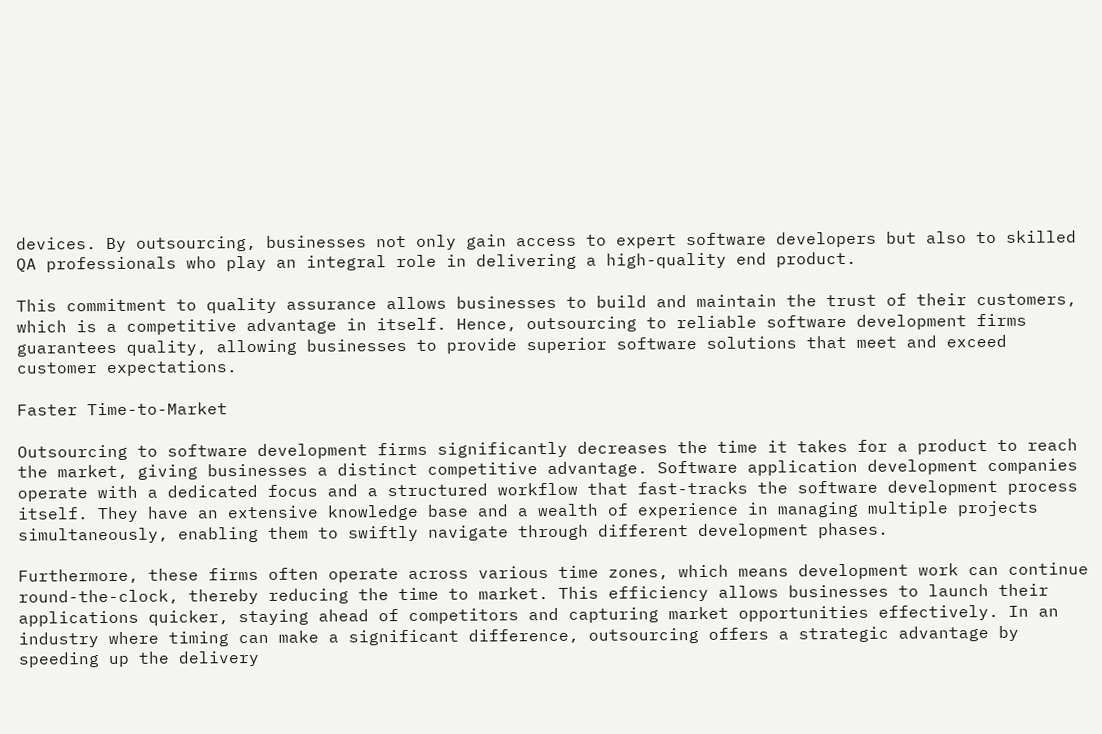devices. By outsourcing, businesses not only gain access to expert software developers but also to skilled QA professionals who play an integral role in delivering a high-quality end product.

This commitment to quality assurance allows businesses to build and maintain the trust of their customers, which is a competitive advantage in itself. Hence, outsourcing to reliable software development firms guarantees quality, allowing businesses to provide superior software solutions that meet and exceed customer expectations.

Faster Time-to-Market

Outsourcing to software development firms significantly decreases the time it takes for a product to reach the market, giving businesses a distinct competitive advantage. Software application development companies operate with a dedicated focus and a structured workflow that fast-tracks the software development process itself. They have an extensive knowledge base and a wealth of experience in managing multiple projects simultaneously, enabling them to swiftly navigate through different development phases.

Furthermore, these firms often operate across various time zones, which means development work can continue round-the-clock, thereby reducing the time to market. This efficiency allows businesses to launch their applications quicker, staying ahead of competitors and capturing market opportunities effectively. In an industry where timing can make a significant difference, outsourcing offers a strategic advantage by speeding up the delivery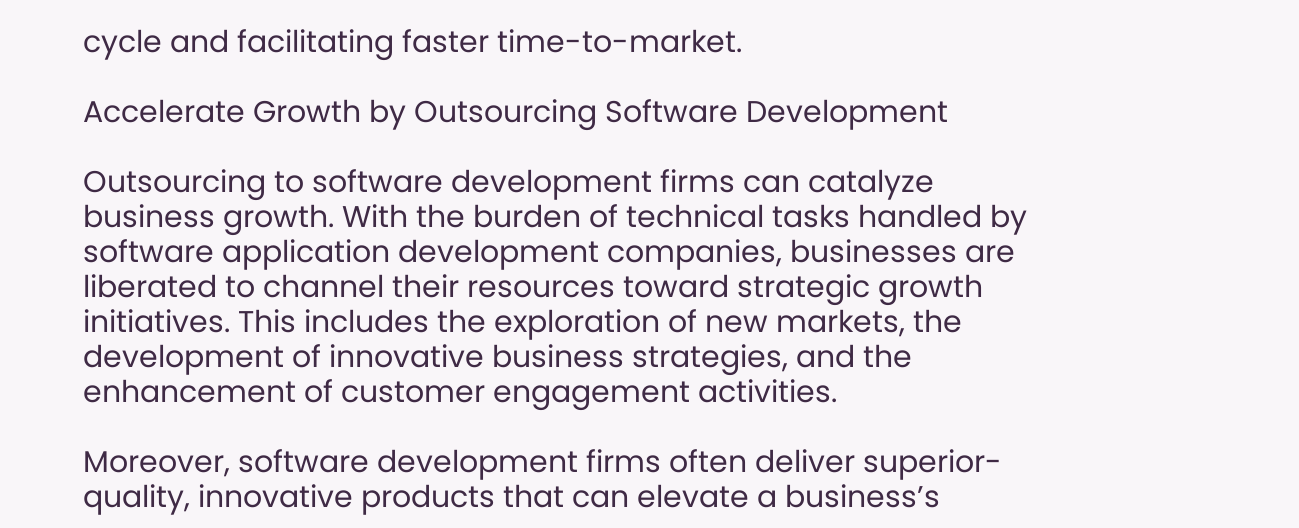cycle and facilitating faster time-to-market.

Accelerate Growth by Outsourcing Software Development

Outsourcing to software development firms can catalyze business growth. With the burden of technical tasks handled by software application development companies, businesses are liberated to channel their resources toward strategic growth initiatives. This includes the exploration of new markets, the development of innovative business strategies, and the enhancement of customer engagement activities.

Moreover, software development firms often deliver superior-quality, innovative products that can elevate a business’s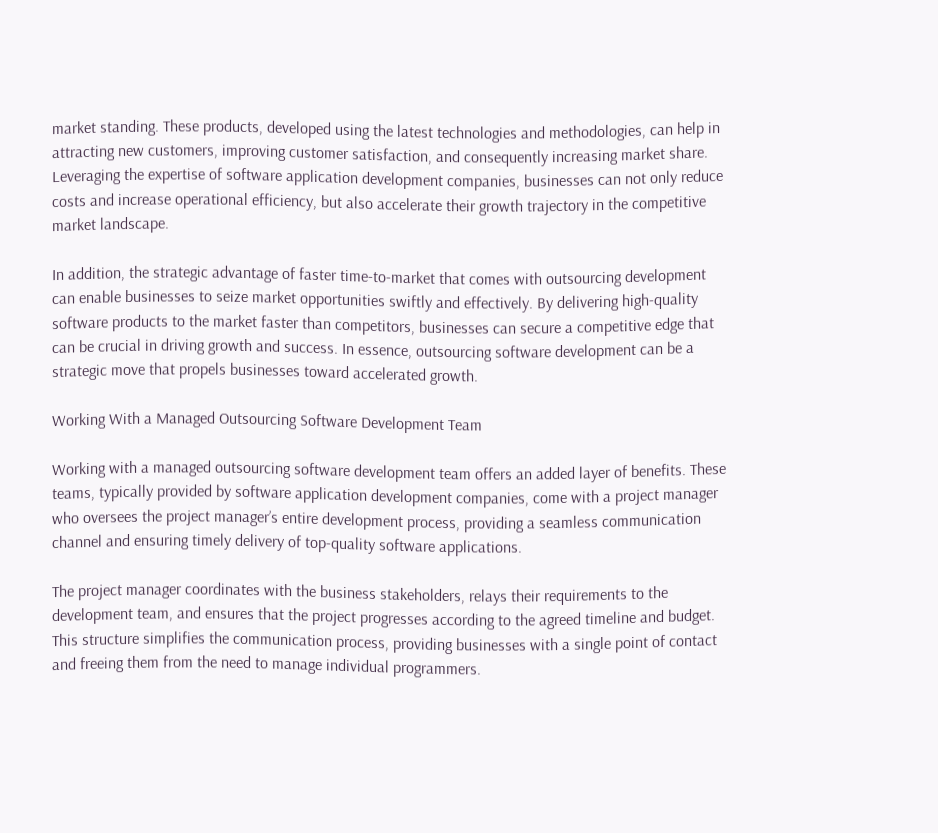market standing. These products, developed using the latest technologies and methodologies, can help in attracting new customers, improving customer satisfaction, and consequently increasing market share. Leveraging the expertise of software application development companies, businesses can not only reduce costs and increase operational efficiency, but also accelerate their growth trajectory in the competitive market landscape.

In addition, the strategic advantage of faster time-to-market that comes with outsourcing development can enable businesses to seize market opportunities swiftly and effectively. By delivering high-quality software products to the market faster than competitors, businesses can secure a competitive edge that can be crucial in driving growth and success. In essence, outsourcing software development can be a strategic move that propels businesses toward accelerated growth.

Working With a Managed Outsourcing Software Development Team

Working with a managed outsourcing software development team offers an added layer of benefits. These teams, typically provided by software application development companies, come with a project manager who oversees the project manager’s entire development process, providing a seamless communication channel and ensuring timely delivery of top-quality software applications.

The project manager coordinates with the business stakeholders, relays their requirements to the development team, and ensures that the project progresses according to the agreed timeline and budget. This structure simplifies the communication process, providing businesses with a single point of contact and freeing them from the need to manage individual programmers.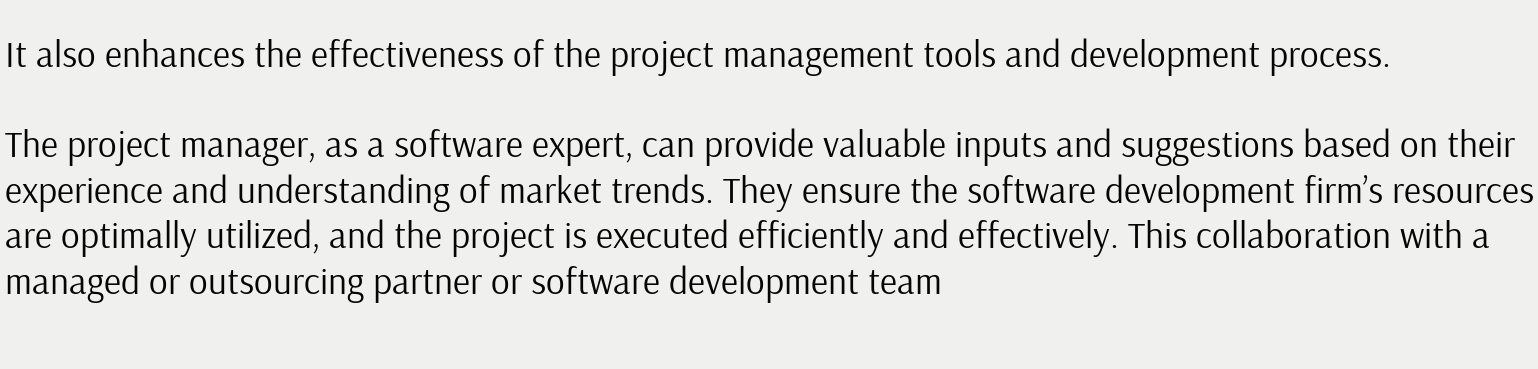It also enhances the effectiveness of the project management tools and development process.

The project manager, as a software expert, can provide valuable inputs and suggestions based on their experience and understanding of market trends. They ensure the software development firm’s resources are optimally utilized, and the project is executed efficiently and effectively. This collaboration with a managed or outsourcing partner or software development team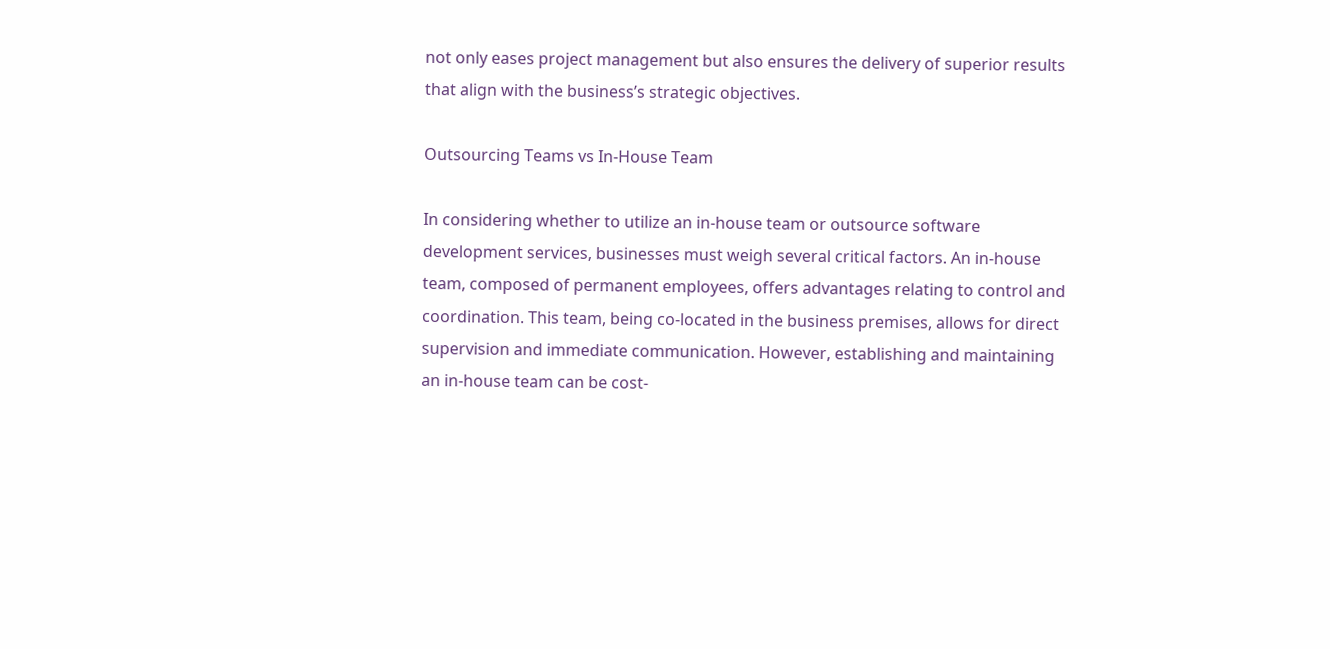not only eases project management but also ensures the delivery of superior results that align with the business’s strategic objectives.

Outsourcing Teams vs In-House Team

In considering whether to utilize an in-house team or outsource software development services, businesses must weigh several critical factors. An in-house team, composed of permanent employees, offers advantages relating to control and coordination. This team, being co-located in the business premises, allows for direct supervision and immediate communication. However, establishing and maintaining an in-house team can be cost-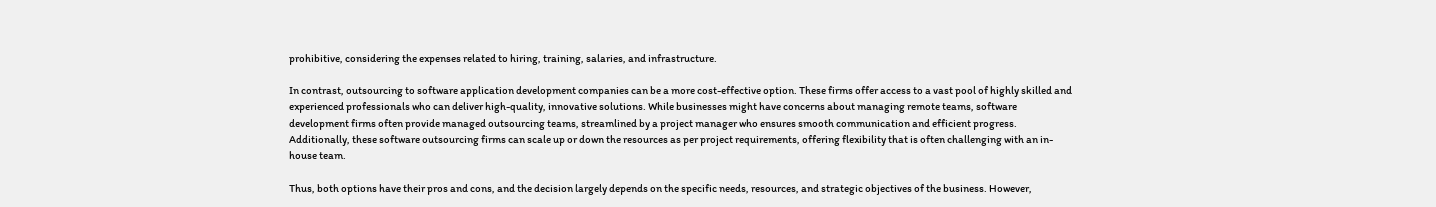prohibitive, considering the expenses related to hiring, training, salaries, and infrastructure.

In contrast, outsourcing to software application development companies can be a more cost-effective option. These firms offer access to a vast pool of highly skilled and experienced professionals who can deliver high-quality, innovative solutions. While businesses might have concerns about managing remote teams, software development firms often provide managed outsourcing teams, streamlined by a project manager who ensures smooth communication and efficient progress. Additionally, these software outsourcing firms can scale up or down the resources as per project requirements, offering flexibility that is often challenging with an in-house team.

Thus, both options have their pros and cons, and the decision largely depends on the specific needs, resources, and strategic objectives of the business. However,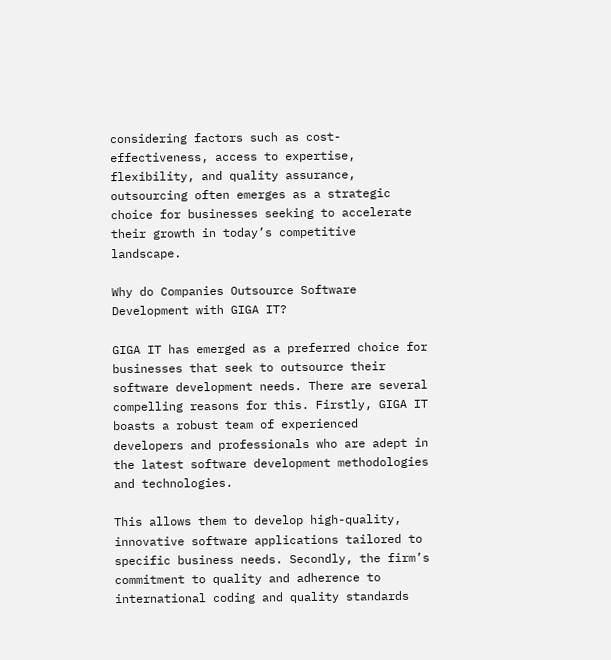considering factors such as cost-effectiveness, access to expertise, flexibility, and quality assurance, outsourcing often emerges as a strategic choice for businesses seeking to accelerate their growth in today’s competitive landscape.

Why do Companies Outsource Software Development with GIGA IT?

GIGA IT has emerged as a preferred choice for businesses that seek to outsource their software development needs. There are several compelling reasons for this. Firstly, GIGA IT boasts a robust team of experienced developers and professionals who are adept in the latest software development methodologies and technologies.

This allows them to develop high-quality, innovative software applications tailored to specific business needs. Secondly, the firm’s commitment to quality and adherence to international coding and quality standards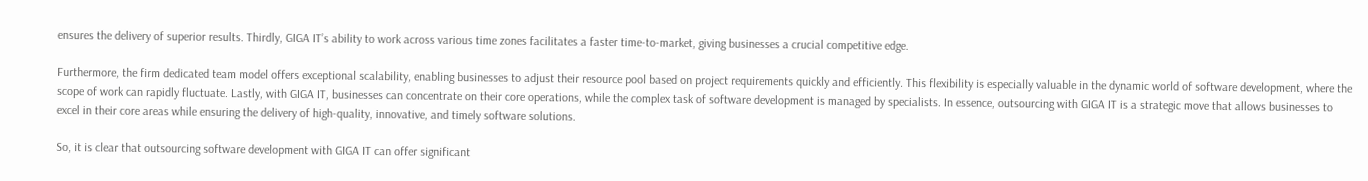ensures the delivery of superior results. Thirdly, GIGA IT’s ability to work across various time zones facilitates a faster time-to-market, giving businesses a crucial competitive edge.

Furthermore, the firm dedicated team model offers exceptional scalability, enabling businesses to adjust their resource pool based on project requirements quickly and efficiently. This flexibility is especially valuable in the dynamic world of software development, where the scope of work can rapidly fluctuate. Lastly, with GIGA IT, businesses can concentrate on their core operations, while the complex task of software development is managed by specialists. In essence, outsourcing with GIGA IT is a strategic move that allows businesses to excel in their core areas while ensuring the delivery of high-quality, innovative, and timely software solutions.

So, it is clear that outsourcing software development with GIGA IT can offer significant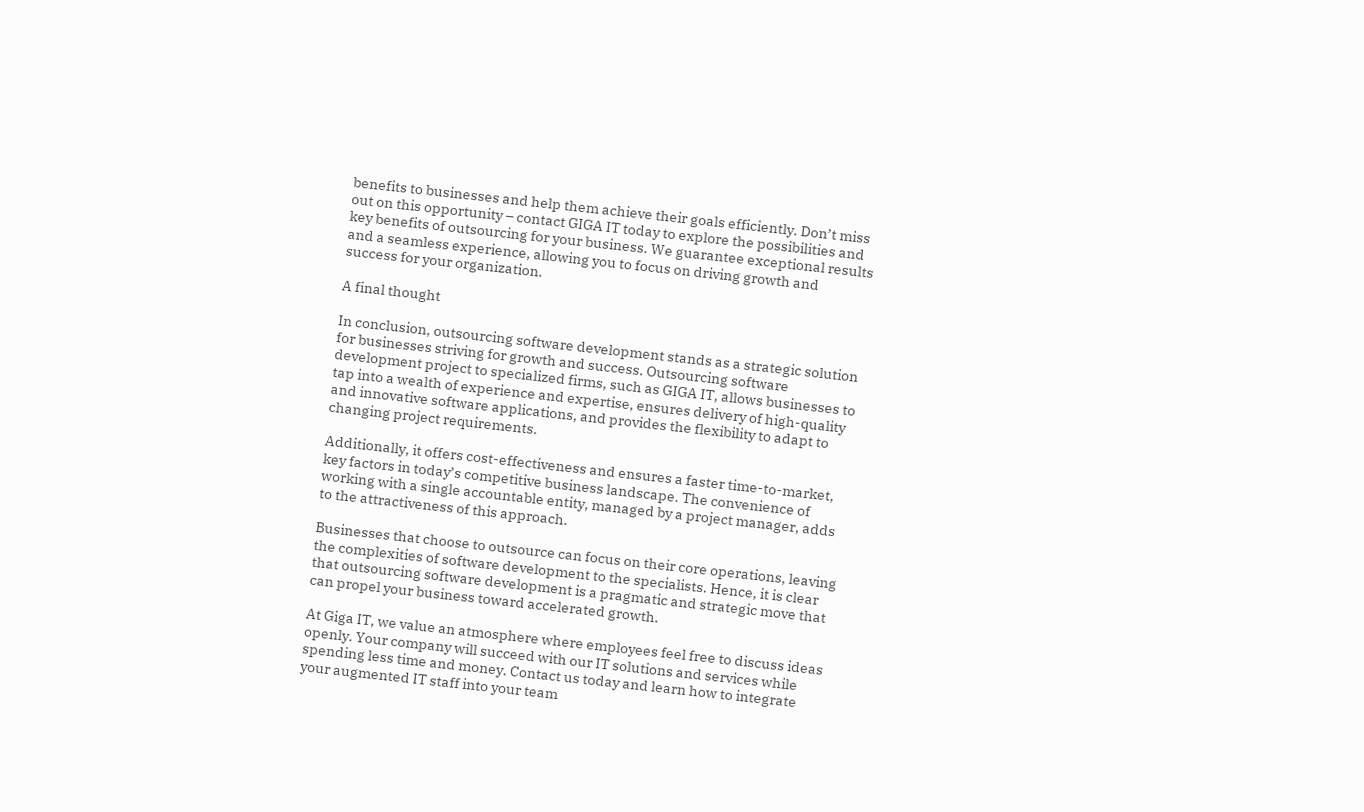benefits to businesses and help them achieve their goals efficiently. Don’t miss out on this opportunity – contact GIGA IT today to explore the possibilities and key benefits of outsourcing for your business. We guarantee exceptional results and a seamless experience, allowing you to focus on driving growth and success for your organization.

A final thought

In conclusion, outsourcing software development stands as a strategic solution for businesses striving for growth and success. Outsourcing software development project to specialized firms, such as GIGA IT, allows businesses to tap into a wealth of experience and expertise, ensures delivery of high-quality and innovative software applications, and provides the flexibility to adapt to changing project requirements.

Additionally, it offers cost-effectiveness and ensures a faster time-to-market, key factors in today’s competitive business landscape. The convenience of working with a single accountable entity, managed by a project manager, adds to the attractiveness of this approach.

Businesses that choose to outsource can focus on their core operations, leaving the complexities of software development to the specialists. Hence, it is clear that outsourcing software development is a pragmatic and strategic move that can propel your business toward accelerated growth.

At Giga IT, we value an atmosphere where employees feel free to discuss ideas openly. Your company will succeed with our IT solutions and services while spending less time and money. Contact us today and learn how to integrate your augmented IT staff into your team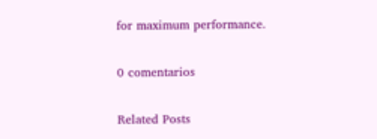for maximum performance.

0 comentarios

Related Posts